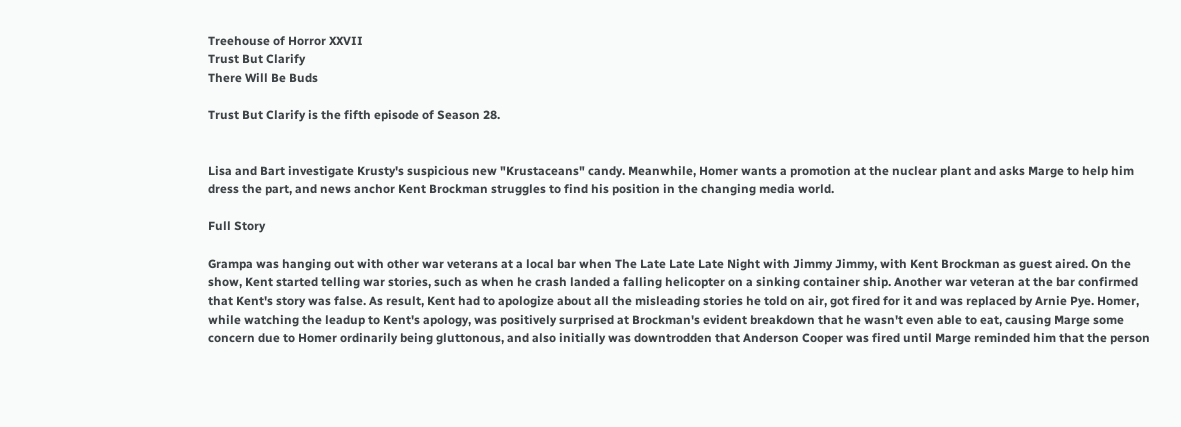Treehouse of Horror XXVII
Trust But Clarify
There Will Be Buds

Trust But Clarify is the fifth episode of Season 28.


Lisa and Bart investigate Krusty's suspicious new "Krustaceans" candy. Meanwhile, Homer wants a promotion at the nuclear plant and asks Marge to help him dress the part, and news anchor Kent Brockman struggles to find his position in the changing media world.

Full Story

Grampa was hanging out with other war veterans at a local bar when The Late Late Late Night with Jimmy Jimmy, with Kent Brockman as guest aired. On the show, Kent started telling war stories, such as when he crash landed a falling helicopter on a sinking container ship. Another war veteran at the bar confirmed that Kent's story was false. As result, Kent had to apologize about all the misleading stories he told on air, got fired for it and was replaced by Arnie Pye. Homer, while watching the leadup to Kent's apology, was positively surprised at Brockman's evident breakdown that he wasn't even able to eat, causing Marge some concern due to Homer ordinarily being gluttonous, and also initially was downtrodden that Anderson Cooper was fired until Marge reminded him that the person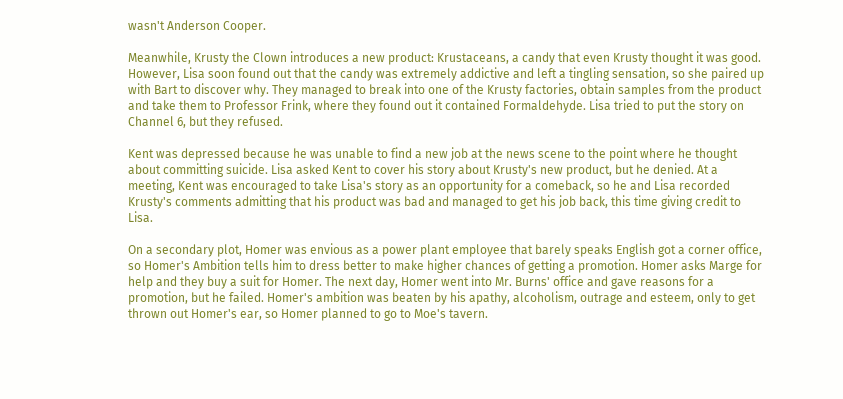wasn't Anderson Cooper.

Meanwhile, Krusty the Clown introduces a new product: Krustaceans, a candy that even Krusty thought it was good. However, Lisa soon found out that the candy was extremely addictive and left a tingling sensation, so she paired up with Bart to discover why. They managed to break into one of the Krusty factories, obtain samples from the product and take them to Professor Frink, where they found out it contained Formaldehyde. Lisa tried to put the story on Channel 6, but they refused.

Kent was depressed because he was unable to find a new job at the news scene to the point where he thought about committing suicide. Lisa asked Kent to cover his story about Krusty's new product, but he denied. At a meeting, Kent was encouraged to take Lisa's story as an opportunity for a comeback, so he and Lisa recorded Krusty's comments admitting that his product was bad and managed to get his job back, this time giving credit to Lisa.

On a secondary plot, Homer was envious as a power plant employee that barely speaks English got a corner office, so Homer's Ambition tells him to dress better to make higher chances of getting a promotion. Homer asks Marge for help and they buy a suit for Homer. The next day, Homer went into Mr. Burns' office and gave reasons for a promotion, but he failed. Homer's ambition was beaten by his apathy, alcoholism, outrage and esteem, only to get thrown out Homer's ear, so Homer planned to go to Moe's tavern.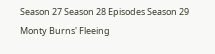Season 27 Season 28 Episodes Season 29
Monty Burns' Fleeing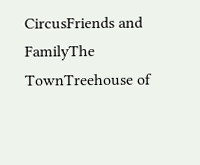CircusFriends and FamilyThe TownTreehouse of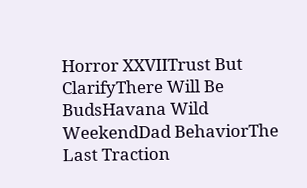Horror XXVIITrust But ClarifyThere Will Be BudsHavana Wild WeekendDad BehaviorThe Last Traction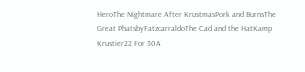HeroThe Nightmare After KrustmasPork and BurnsThe Great PhatsbyFatzcarraldoThe Cad and the HatKamp Krustier22 For 30A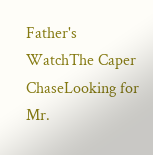Father's WatchThe Caper ChaseLooking for Mr.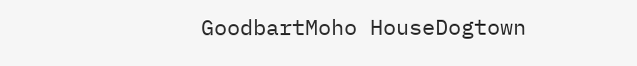GoodbartMoho HouseDogtown